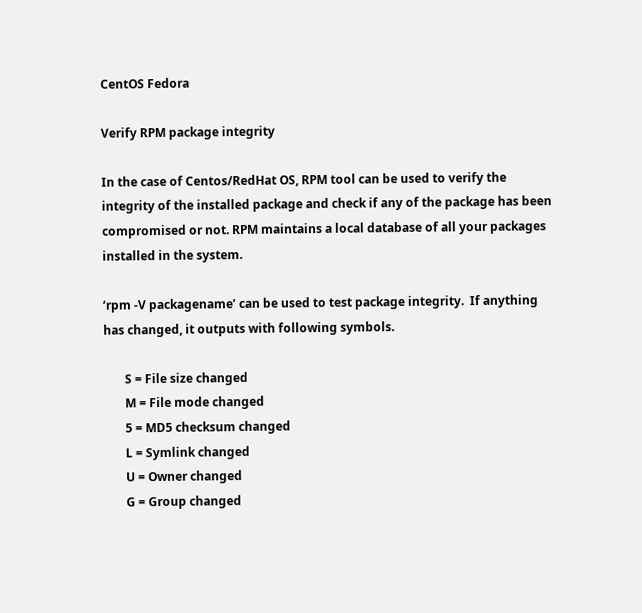CentOS Fedora

Verify RPM package integrity

In the case of Centos/RedHat OS, RPM tool can be used to verify the integrity of the installed package and check if any of the package has been compromised or not. RPM maintains a local database of all your packages installed in the system.

‘rpm -V packagename’ can be used to test package integrity.  If anything has changed, it outputs with following symbols.

       S = File size changed
       M = File mode changed
       5 = MD5 checksum changed
       L = Symlink changed
       U = Owner changed
       G = Group changed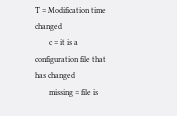T = Modification time changed
       c = it is a configuration file that has changed
       missing = file is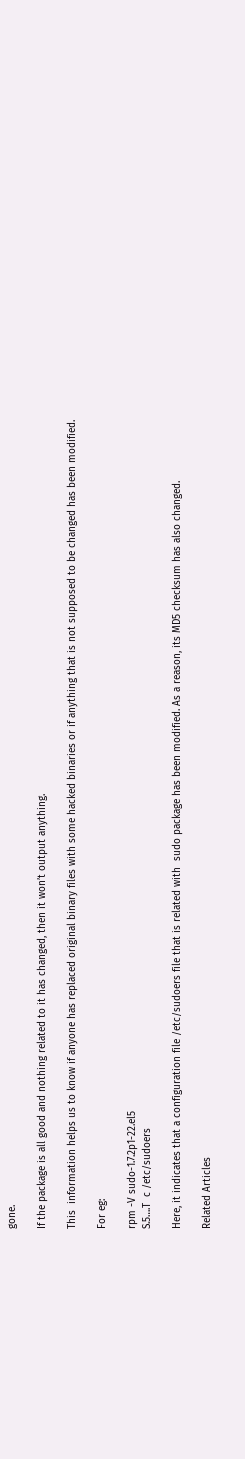gone.

If the package is all good and nothing related to it has changed, then it won’t output anything.

This  information helps us to know if anyone has replaced original binary files with some hacked binaries or if anything that is not supposed to be changed has been modified.

For eg:

rpm -V sudo-1.7.2p1-22.el5
S.5….T  c /etc/sudoers

Here, it indicates that a configuration file /etc/sudoers file that is related with  sudo package has been modified. As a reason, its MD5 checksum has also changed.

Related Articles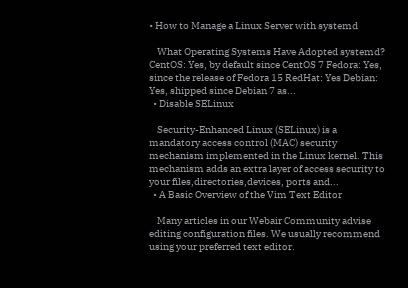• How to Manage a Linux Server with systemd

    What Operating Systems Have Adopted systemd? CentOS: Yes, by default since CentOS 7 Fedora: Yes, since the release of Fedora 15 RedHat: Yes Debian: Yes, shipped since Debian 7 as...
  • Disable SELinux

    Security-Enhanced Linux (SELinux) is a mandatory access control (MAC) security mechanism implemented in the Linux kernel. This mechanism adds an extra layer of access security to your files,directories,devices, ports and...
  • A Basic Overview of the Vim Text Editor

    Many articles in our Webair Community advise editing configuration files. We usually recommend using your preferred text editor.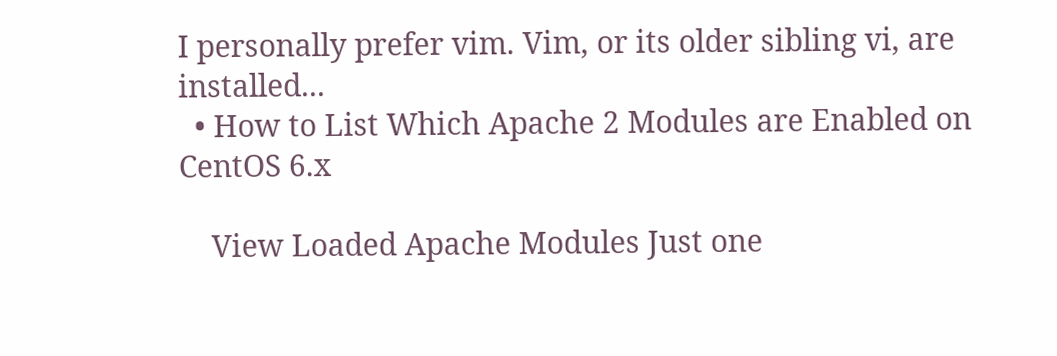I personally prefer vim. Vim, or its older sibling vi, are installed...
  • How to List Which Apache 2 Modules are Enabled on CentOS 6.x

    View Loaded Apache Modules Just one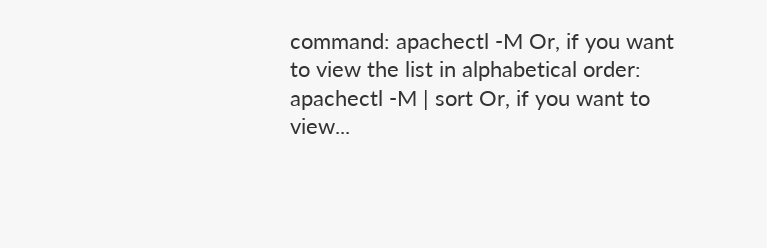command: apachectl -M Or, if you want to view the list in alphabetical order: apachectl -M | sort Or, if you want to view...